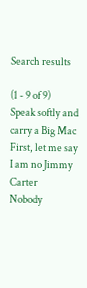Search results

(1 - 9 of 9)
Speak softly and carry a Big Mac
First, let me say I am no Jimmy Carter
Nobody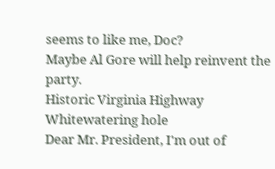seems to like me, Doc?
Maybe Al Gore will help reinvent the party.
Historic Virginia Highway
Whitewatering hole
Dear Mr. President, I'm out of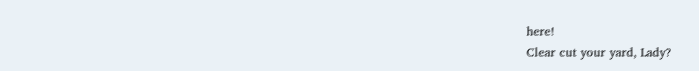here!
Clear cut your yard, Lady?